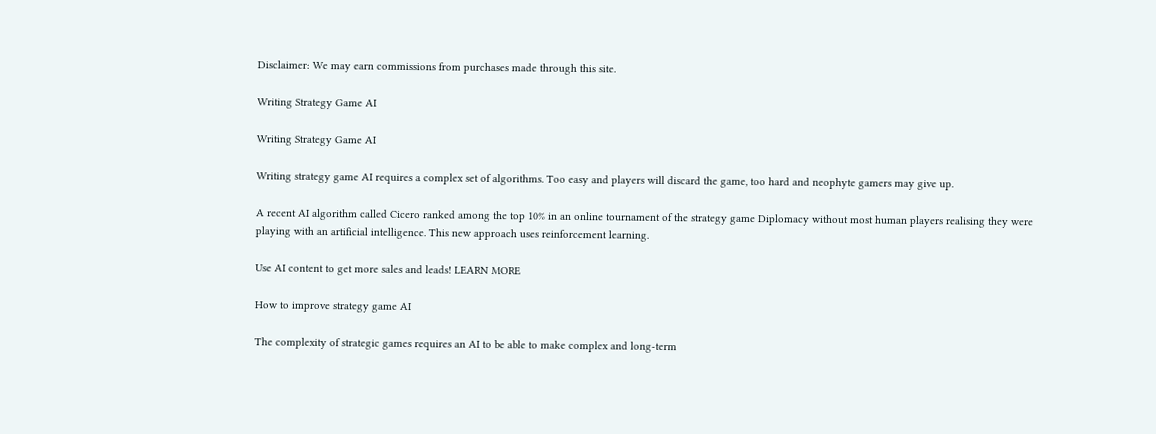Disclaimer: We may earn commissions from purchases made through this site.

Writing Strategy Game AI

Writing Strategy Game AI

Writing strategy game AI requires a complex set of algorithms. Too easy and players will discard the game, too hard and neophyte gamers may give up.

A recent AI algorithm called Cicero ranked among the top 10% in an online tournament of the strategy game Diplomacy without most human players realising they were playing with an artificial intelligence. This new approach uses reinforcement learning.

Use AI content to get more sales and leads! LEARN MORE

How to improve strategy game AI

The complexity of strategic games requires an AI to be able to make complex and long-term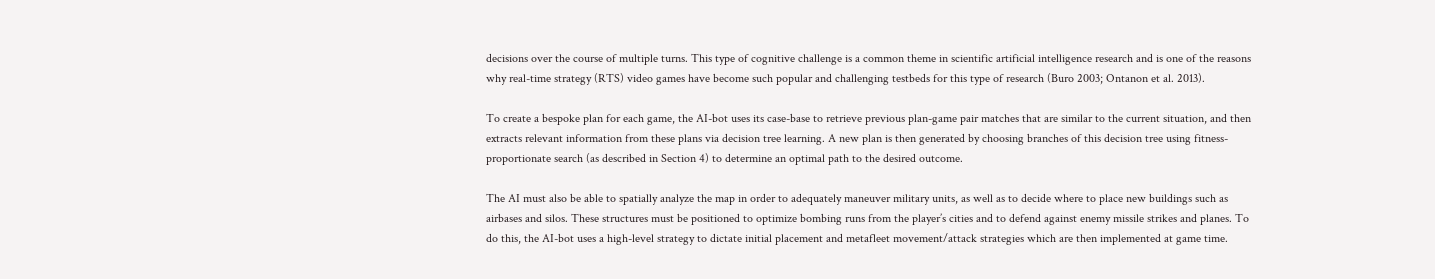decisions over the course of multiple turns. This type of cognitive challenge is a common theme in scientific artificial intelligence research and is one of the reasons why real-time strategy (RTS) video games have become such popular and challenging testbeds for this type of research (Buro 2003; Ontanon et al. 2013).

To create a bespoke plan for each game, the AI-bot uses its case-base to retrieve previous plan-game pair matches that are similar to the current situation, and then extracts relevant information from these plans via decision tree learning. A new plan is then generated by choosing branches of this decision tree using fitness-proportionate search (as described in Section 4) to determine an optimal path to the desired outcome.

The AI must also be able to spatially analyze the map in order to adequately maneuver military units, as well as to decide where to place new buildings such as airbases and silos. These structures must be positioned to optimize bombing runs from the player’s cities and to defend against enemy missile strikes and planes. To do this, the AI-bot uses a high-level strategy to dictate initial placement and metafleet movement/attack strategies which are then implemented at game time.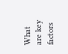What are key factors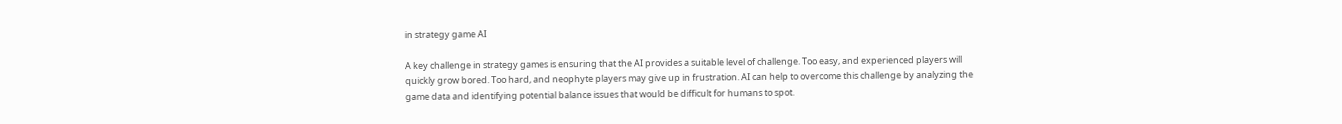in strategy game AI

A key challenge in strategy games is ensuring that the AI provides a suitable level of challenge. Too easy, and experienced players will quickly grow bored. Too hard, and neophyte players may give up in frustration. AI can help to overcome this challenge by analyzing the game data and identifying potential balance issues that would be difficult for humans to spot.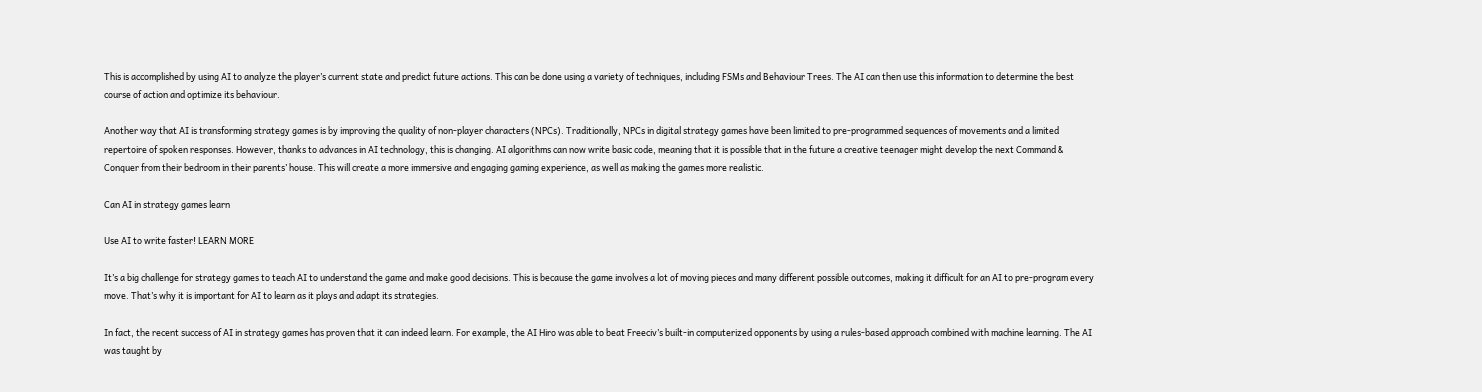This is accomplished by using AI to analyze the player’s current state and predict future actions. This can be done using a variety of techniques, including FSMs and Behaviour Trees. The AI can then use this information to determine the best course of action and optimize its behaviour.

Another way that AI is transforming strategy games is by improving the quality of non-player characters (NPCs). Traditionally, NPCs in digital strategy games have been limited to pre-programmed sequences of movements and a limited repertoire of spoken responses. However, thanks to advances in AI technology, this is changing. AI algorithms can now write basic code, meaning that it is possible that in the future a creative teenager might develop the next Command & Conquer from their bedroom in their parents’ house. This will create a more immersive and engaging gaming experience, as well as making the games more realistic.

Can AI in strategy games learn

Use AI to write faster! LEARN MORE

It’s a big challenge for strategy games to teach AI to understand the game and make good decisions. This is because the game involves a lot of moving pieces and many different possible outcomes, making it difficult for an AI to pre-program every move. That’s why it is important for AI to learn as it plays and adapt its strategies.

In fact, the recent success of AI in strategy games has proven that it can indeed learn. For example, the AI Hiro was able to beat Freeciv’s built-in computerized opponents by using a rules-based approach combined with machine learning. The AI was taught by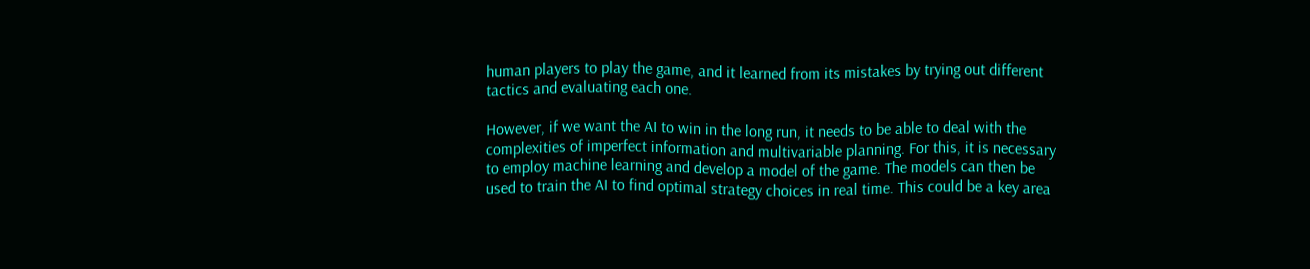human players to play the game, and it learned from its mistakes by trying out different tactics and evaluating each one.

However, if we want the AI to win in the long run, it needs to be able to deal with the complexities of imperfect information and multivariable planning. For this, it is necessary to employ machine learning and develop a model of the game. The models can then be used to train the AI to find optimal strategy choices in real time. This could be a key area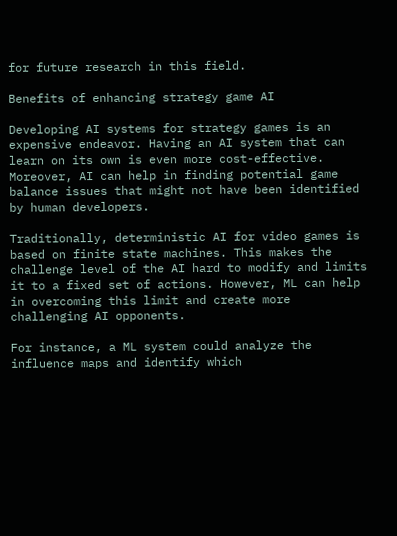for future research in this field.

Benefits of enhancing strategy game AI

Developing AI systems for strategy games is an expensive endeavor. Having an AI system that can learn on its own is even more cost-effective. Moreover, AI can help in finding potential game balance issues that might not have been identified by human developers.

Traditionally, deterministic AI for video games is based on finite state machines. This makes the challenge level of the AI hard to modify and limits it to a fixed set of actions. However, ML can help in overcoming this limit and create more challenging AI opponents.

For instance, a ML system could analyze the influence maps and identify which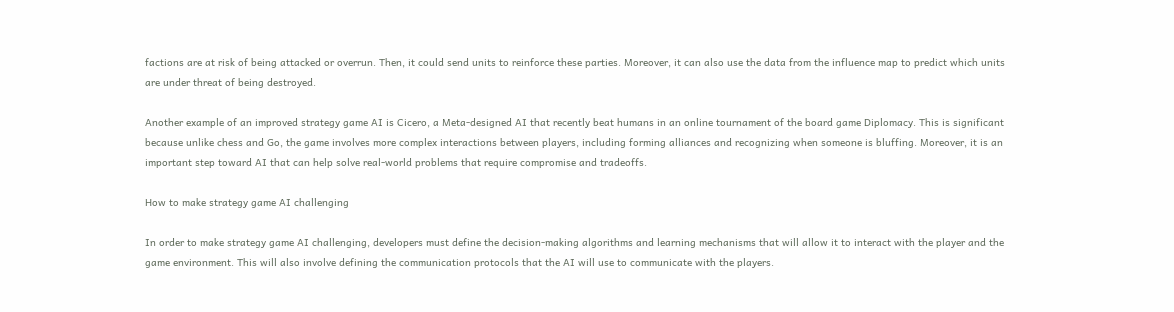factions are at risk of being attacked or overrun. Then, it could send units to reinforce these parties. Moreover, it can also use the data from the influence map to predict which units are under threat of being destroyed.

Another example of an improved strategy game AI is Cicero, a Meta-designed AI that recently beat humans in an online tournament of the board game Diplomacy. This is significant because unlike chess and Go, the game involves more complex interactions between players, including forming alliances and recognizing when someone is bluffing. Moreover, it is an important step toward AI that can help solve real-world problems that require compromise and tradeoffs.

How to make strategy game AI challenging

In order to make strategy game AI challenging, developers must define the decision-making algorithms and learning mechanisms that will allow it to interact with the player and the game environment. This will also involve defining the communication protocols that the AI will use to communicate with the players.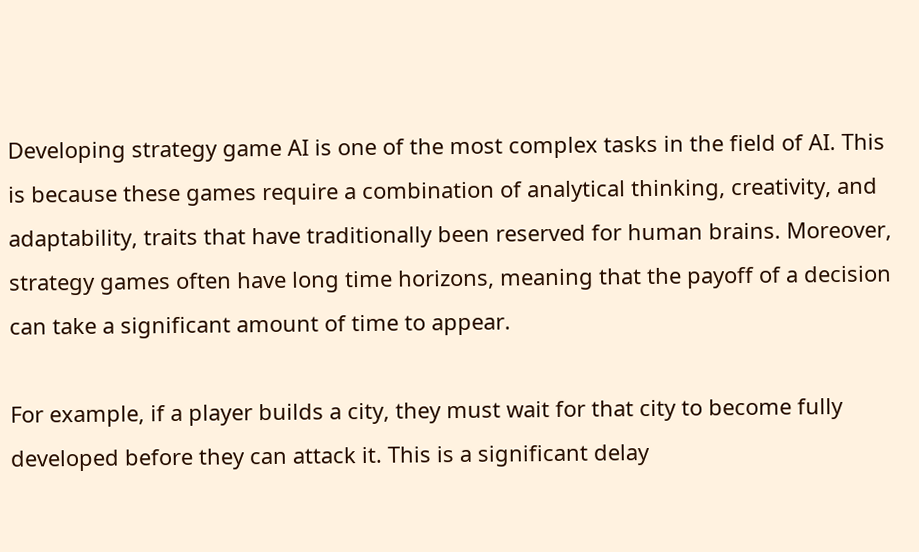Developing strategy game AI is one of the most complex tasks in the field of AI. This is because these games require a combination of analytical thinking, creativity, and adaptability, traits that have traditionally been reserved for human brains. Moreover, strategy games often have long time horizons, meaning that the payoff of a decision can take a significant amount of time to appear.

For example, if a player builds a city, they must wait for that city to become fully developed before they can attack it. This is a significant delay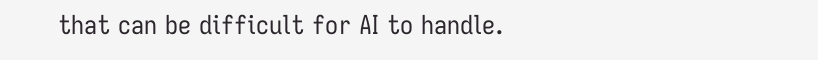that can be difficult for AI to handle.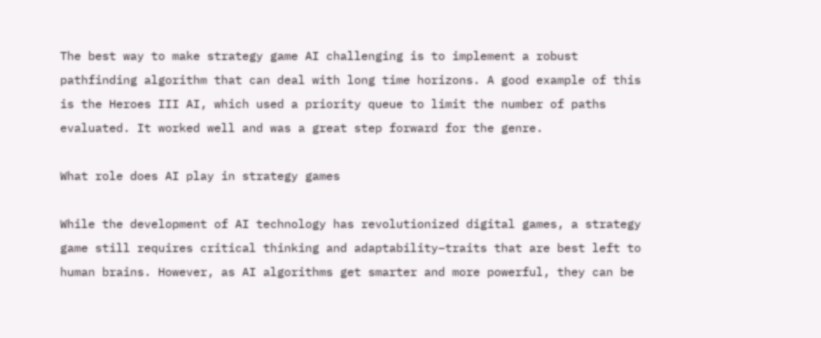The best way to make strategy game AI challenging is to implement a robust pathfinding algorithm that can deal with long time horizons. A good example of this is the Heroes III AI, which used a priority queue to limit the number of paths evaluated. It worked well and was a great step forward for the genre.

What role does AI play in strategy games

While the development of AI technology has revolutionized digital games, a strategy game still requires critical thinking and adaptability–traits that are best left to human brains. However, as AI algorithms get smarter and more powerful, they can be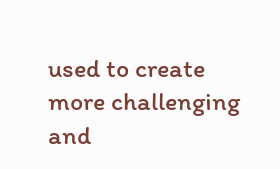used to create more challenging and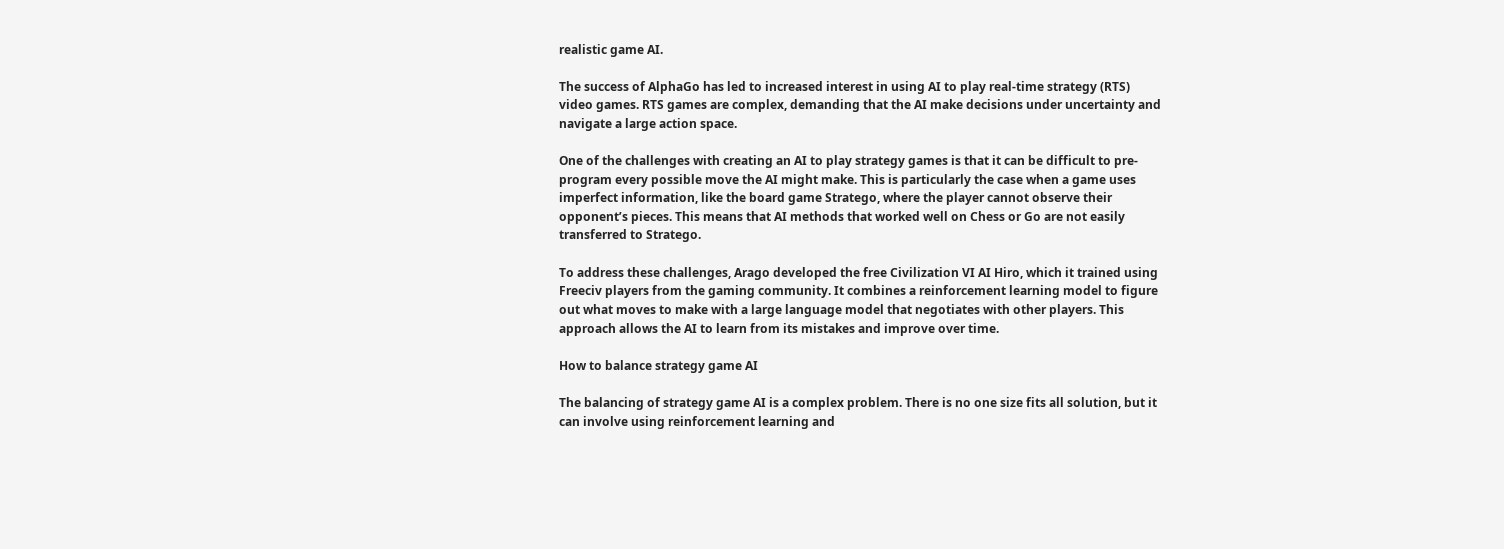realistic game AI.

The success of AlphaGo has led to increased interest in using AI to play real-time strategy (RTS) video games. RTS games are complex, demanding that the AI make decisions under uncertainty and navigate a large action space.

One of the challenges with creating an AI to play strategy games is that it can be difficult to pre-program every possible move the AI might make. This is particularly the case when a game uses imperfect information, like the board game Stratego, where the player cannot observe their opponent’s pieces. This means that AI methods that worked well on Chess or Go are not easily transferred to Stratego.

To address these challenges, Arago developed the free Civilization VI AI Hiro, which it trained using Freeciv players from the gaming community. It combines a reinforcement learning model to figure out what moves to make with a large language model that negotiates with other players. This approach allows the AI to learn from its mistakes and improve over time.

How to balance strategy game AI

The balancing of strategy game AI is a complex problem. There is no one size fits all solution, but it can involve using reinforcement learning and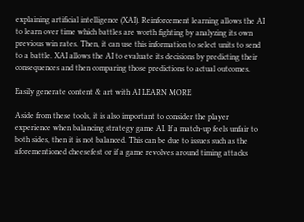explaining artificial intelligence (XAI). Reinforcement learning allows the AI to learn over time which battles are worth fighting by analyzing its own previous win rates. Then, it can use this information to select units to send to a battle. XAI allows the AI to evaluate its decisions by predicting their consequences and then comparing those predictions to actual outcomes.

Easily generate content & art with AI LEARN MORE

Aside from these tools, it is also important to consider the player experience when balancing strategy game AI. If a match-up feels unfair to both sides, then it is not balanced. This can be due to issues such as the aforementioned cheesefest or if a game revolves around timing attacks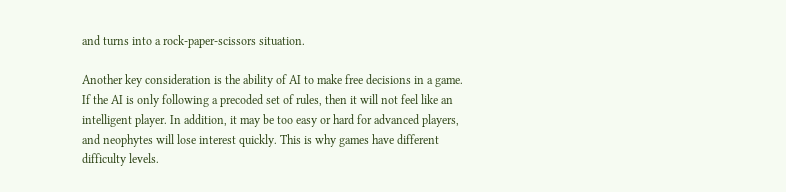and turns into a rock-paper-scissors situation.

Another key consideration is the ability of AI to make free decisions in a game. If the AI is only following a precoded set of rules, then it will not feel like an intelligent player. In addition, it may be too easy or hard for advanced players, and neophytes will lose interest quickly. This is why games have different difficulty levels.